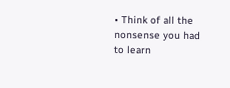• Think of all the nonsense you had to learn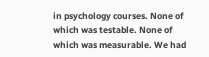in psychology courses. None of which was testable. None of which was measurable. We had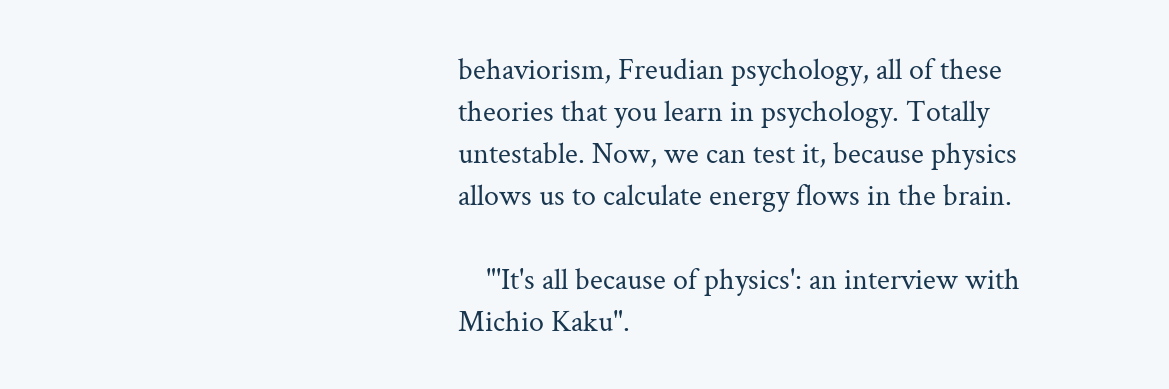behaviorism, Freudian psychology, all of these theories that you learn in psychology. Totally untestable. Now, we can test it, because physics allows us to calculate energy flows in the brain.

    "'It's all because of physics': an interview with Michio Kaku".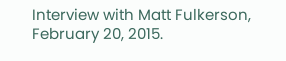Interview with Matt Fulkerson, February 20, 2015.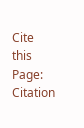Cite this Page: Citation